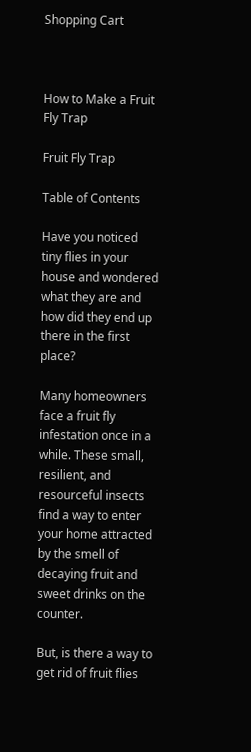Shopping Cart



How to Make a Fruit Fly Trap

Fruit Fly Trap

Table of Contents

Have you noticed tiny flies in your house and wondered what they are and how did they end up there in the first place?

Many homeowners face a fruit fly infestation once in a while. These small, resilient, and resourceful insects find a way to enter your home attracted by the smell of decaying fruit and sweet drinks on the counter.

But, is there a way to get rid of fruit flies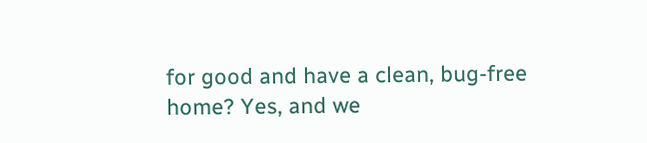for good and have a clean, bug-free home? Yes, and we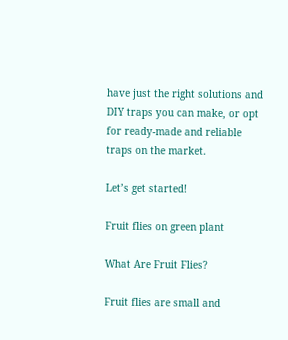have just the right solutions and DIY traps you can make, or opt for ready-made and reliable traps on the market.

Let’s get started!

Fruit flies on green plant

What Are Fruit Flies?

Fruit flies are small and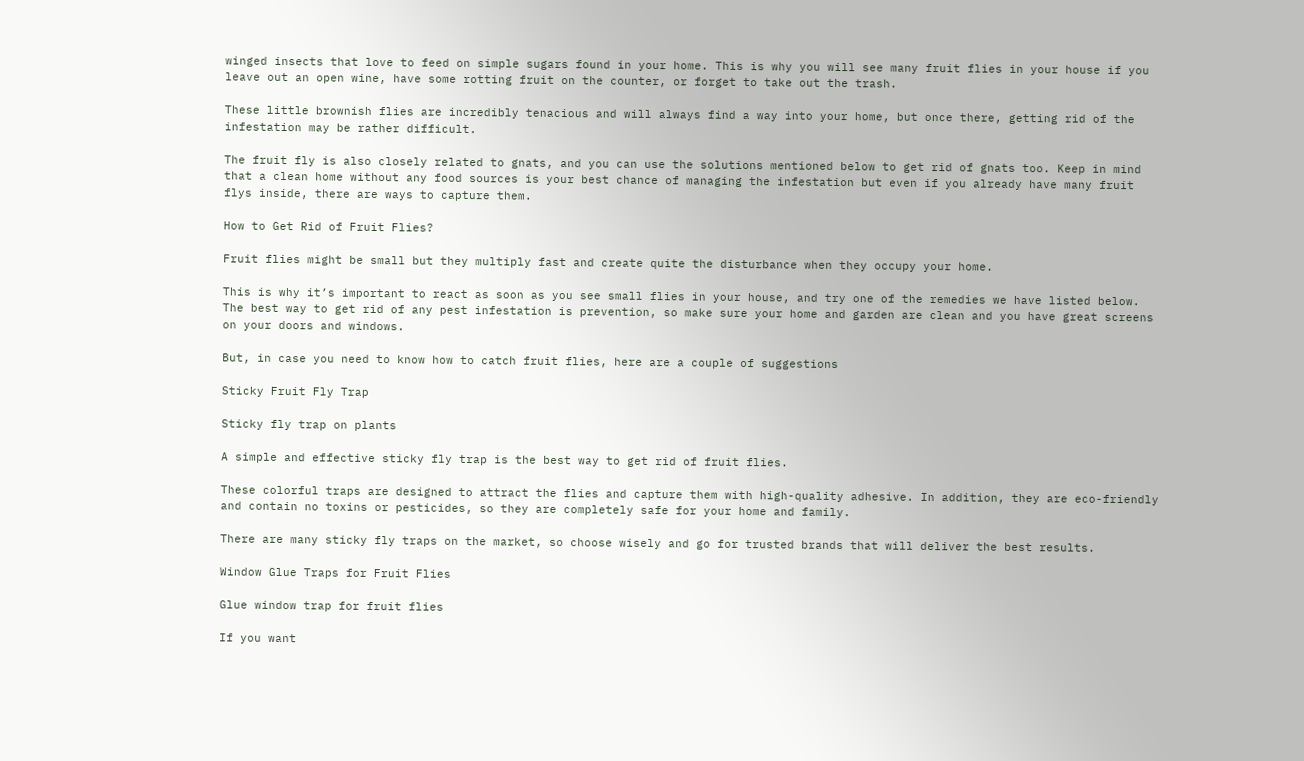winged insects that love to feed on simple sugars found in your home. This is why you will see many fruit flies in your house if you leave out an open wine, have some rotting fruit on the counter, or forget to take out the trash.

These little brownish flies are incredibly tenacious and will always find a way into your home, but once there, getting rid of the infestation may be rather difficult.

The fruit fly is also closely related to gnats, and you can use the solutions mentioned below to get rid of gnats too. Keep in mind that a clean home without any food sources is your best chance of managing the infestation but even if you already have many fruit flys inside, there are ways to capture them.

How to Get Rid of Fruit Flies?

Fruit flies might be small but they multiply fast and create quite the disturbance when they occupy your home.

This is why it’s important to react as soon as you see small flies in your house, and try one of the remedies we have listed below. The best way to get rid of any pest infestation is prevention, so make sure your home and garden are clean and you have great screens on your doors and windows.

But, in case you need to know how to catch fruit flies, here are a couple of suggestions

Sticky Fruit Fly Trap

Sticky fly trap on plants

A simple and effective sticky fly trap is the best way to get rid of fruit flies.

These colorful traps are designed to attract the flies and capture them with high-quality adhesive. In addition, they are eco-friendly and contain no toxins or pesticides, so they are completely safe for your home and family.

There are many sticky fly traps on the market, so choose wisely and go for trusted brands that will deliver the best results.

Window Glue Traps for Fruit Flies

Glue window trap for fruit flies

If you want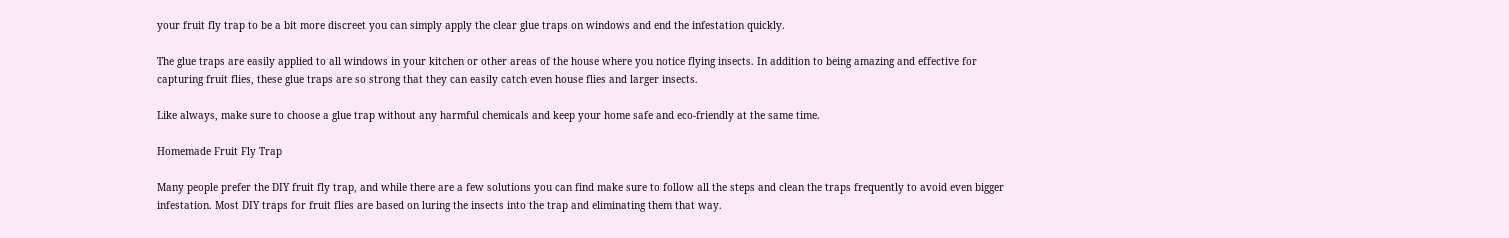your fruit fly trap to be a bit more discreet you can simply apply the clear glue traps on windows and end the infestation quickly.

The glue traps are easily applied to all windows in your kitchen or other areas of the house where you notice flying insects. In addition to being amazing and effective for capturing fruit flies, these glue traps are so strong that they can easily catch even house flies and larger insects.

Like always, make sure to choose a glue trap without any harmful chemicals and keep your home safe and eco-friendly at the same time.

Homemade Fruit Fly Trap

Many people prefer the DIY fruit fly trap, and while there are a few solutions you can find make sure to follow all the steps and clean the traps frequently to avoid even bigger infestation. Most DIY traps for fruit flies are based on luring the insects into the trap and eliminating them that way.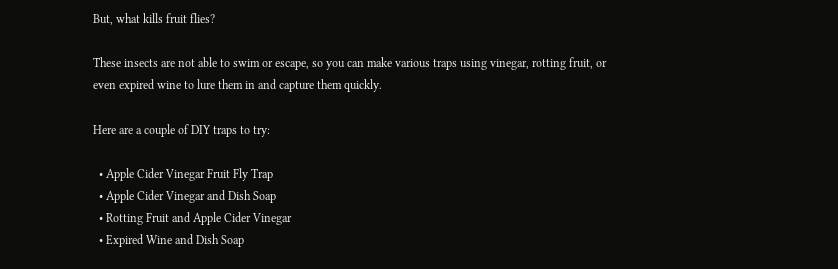But, what kills fruit flies?

These insects are not able to swim or escape, so you can make various traps using vinegar, rotting fruit, or even expired wine to lure them in and capture them quickly.

Here are a couple of DIY traps to try:

  • Apple Cider Vinegar Fruit Fly Trap
  • Apple Cider Vinegar and Dish Soap
  • Rotting Fruit and Apple Cider Vinegar
  • Expired Wine and Dish Soap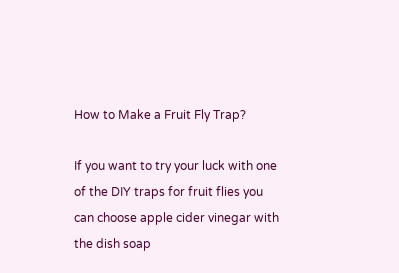How to Make a Fruit Fly Trap?

If you want to try your luck with one of the DIY traps for fruit flies you can choose apple cider vinegar with the dish soap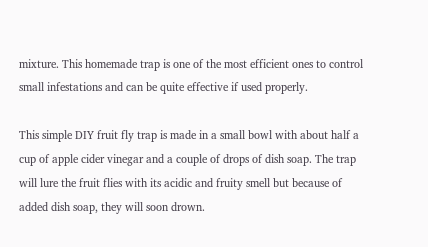mixture. This homemade trap is one of the most efficient ones to control small infestations and can be quite effective if used properly.

This simple DIY fruit fly trap is made in a small bowl with about half a cup of apple cider vinegar and a couple of drops of dish soap. The trap will lure the fruit flies with its acidic and fruity smell but because of added dish soap, they will soon drown.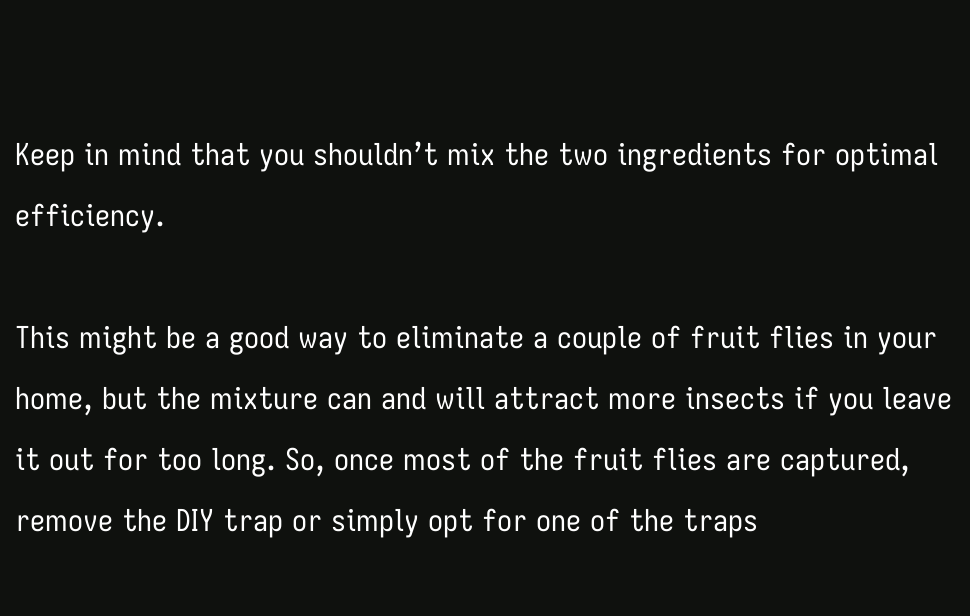Keep in mind that you shouldn’t mix the two ingredients for optimal efficiency.

This might be a good way to eliminate a couple of fruit flies in your home, but the mixture can and will attract more insects if you leave it out for too long. So, once most of the fruit flies are captured, remove the DIY trap or simply opt for one of the traps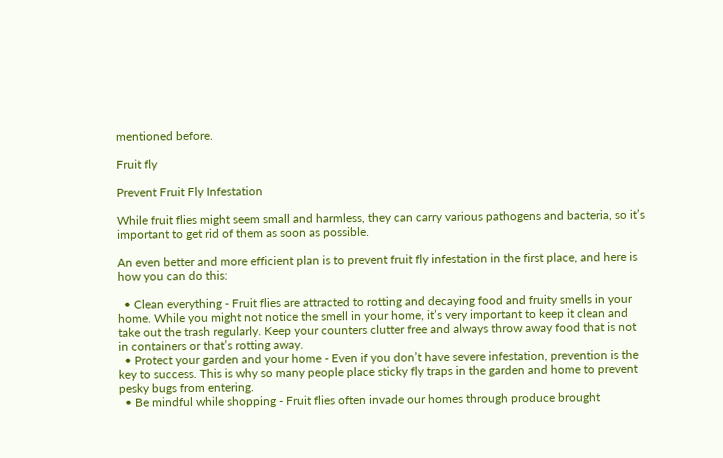mentioned before.

Fruit fly

Prevent Fruit Fly Infestation

While fruit flies might seem small and harmless, they can carry various pathogens and bacteria, so it’s important to get rid of them as soon as possible.

An even better and more efficient plan is to prevent fruit fly infestation in the first place, and here is how you can do this:

  • Clean everything - Fruit flies are attracted to rotting and decaying food and fruity smells in your home. While you might not notice the smell in your home, it’s very important to keep it clean and take out the trash regularly. Keep your counters clutter free and always throw away food that is not in containers or that’s rotting away.
  • Protect your garden and your home - Even if you don’t have severe infestation, prevention is the key to success. This is why so many people place sticky fly traps in the garden and home to prevent pesky bugs from entering.
  • Be mindful while shopping - Fruit flies often invade our homes through produce brought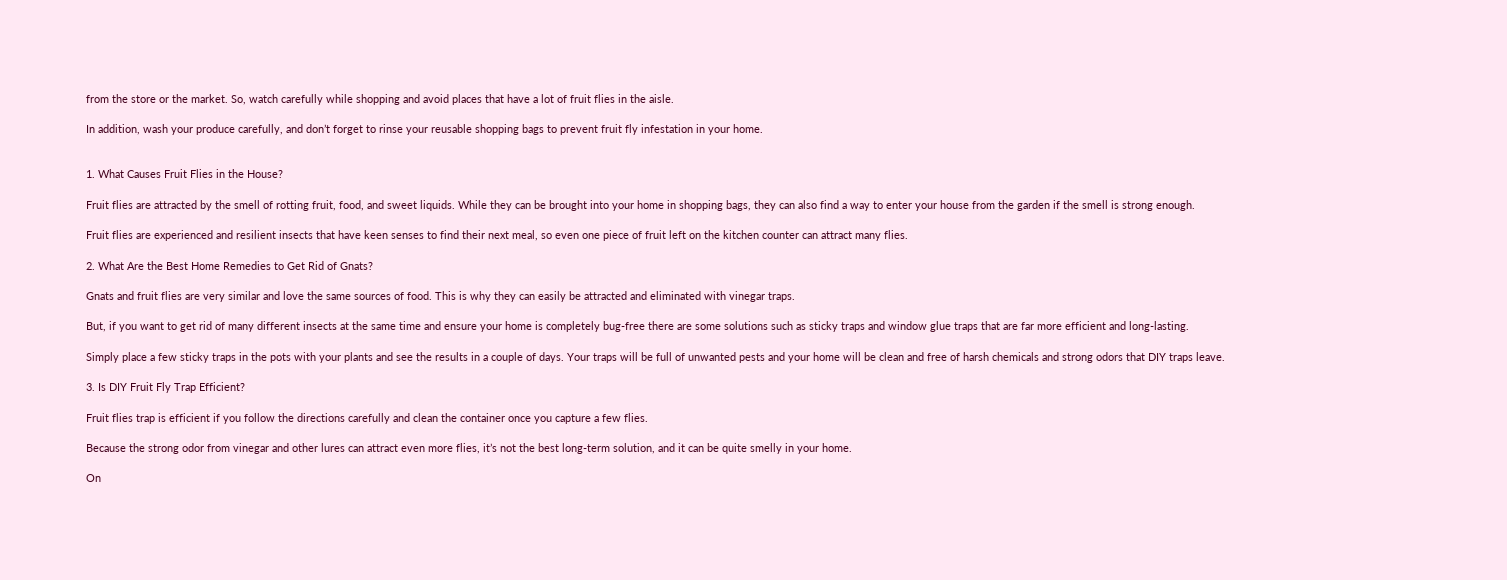from the store or the market. So, watch carefully while shopping and avoid places that have a lot of fruit flies in the aisle.

In addition, wash your produce carefully, and don’t forget to rinse your reusable shopping bags to prevent fruit fly infestation in your home.


1. What Causes Fruit Flies in the House?

Fruit flies are attracted by the smell of rotting fruit, food, and sweet liquids. While they can be brought into your home in shopping bags, they can also find a way to enter your house from the garden if the smell is strong enough.

Fruit flies are experienced and resilient insects that have keen senses to find their next meal, so even one piece of fruit left on the kitchen counter can attract many flies.

2. What Are the Best Home Remedies to Get Rid of Gnats?

Gnats and fruit flies are very similar and love the same sources of food. This is why they can easily be attracted and eliminated with vinegar traps.

But, if you want to get rid of many different insects at the same time and ensure your home is completely bug-free there are some solutions such as sticky traps and window glue traps that are far more efficient and long-lasting.

Simply place a few sticky traps in the pots with your plants and see the results in a couple of days. Your traps will be full of unwanted pests and your home will be clean and free of harsh chemicals and strong odors that DIY traps leave.

3. Is DIY Fruit Fly Trap Efficient?

Fruit flies trap is efficient if you follow the directions carefully and clean the container once you capture a few flies.

Because the strong odor from vinegar and other lures can attract even more flies, it’s not the best long-term solution, and it can be quite smelly in your home.

On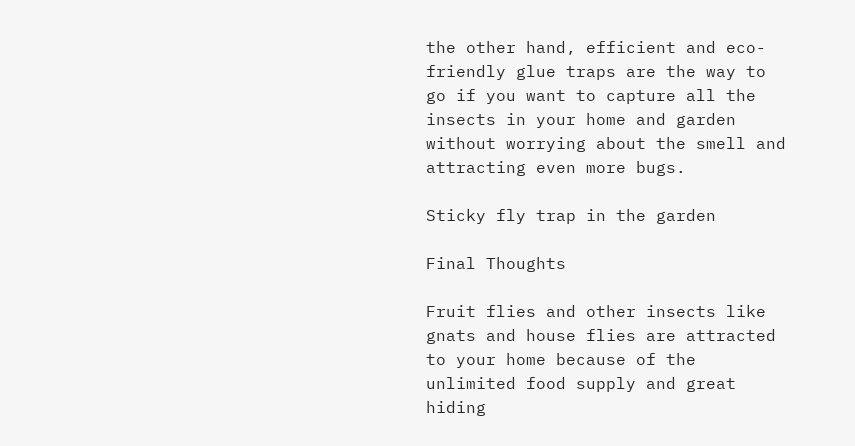the other hand, efficient and eco-friendly glue traps are the way to go if you want to capture all the insects in your home and garden without worrying about the smell and attracting even more bugs.

Sticky fly trap in the garden

Final Thoughts

Fruit flies and other insects like gnats and house flies are attracted to your home because of the unlimited food supply and great hiding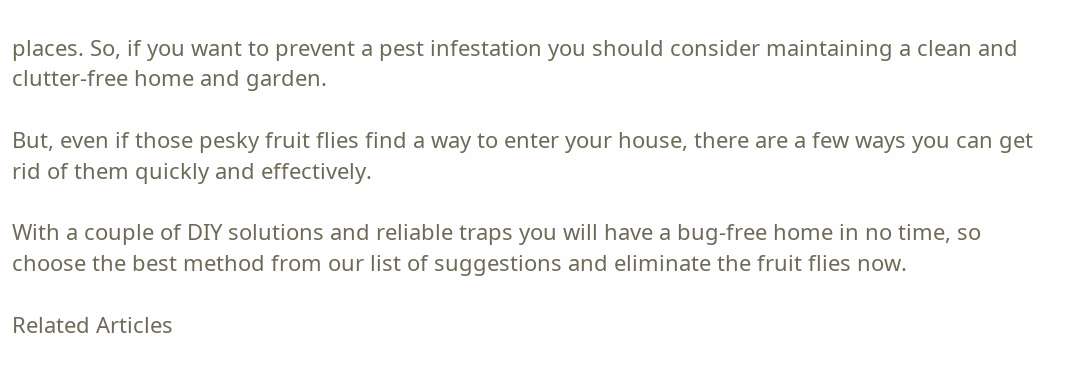places. So, if you want to prevent a pest infestation you should consider maintaining a clean and clutter-free home and garden.

But, even if those pesky fruit flies find a way to enter your house, there are a few ways you can get rid of them quickly and effectively.

With a couple of DIY solutions and reliable traps you will have a bug-free home in no time, so choose the best method from our list of suggestions and eliminate the fruit flies now.

Related Articles